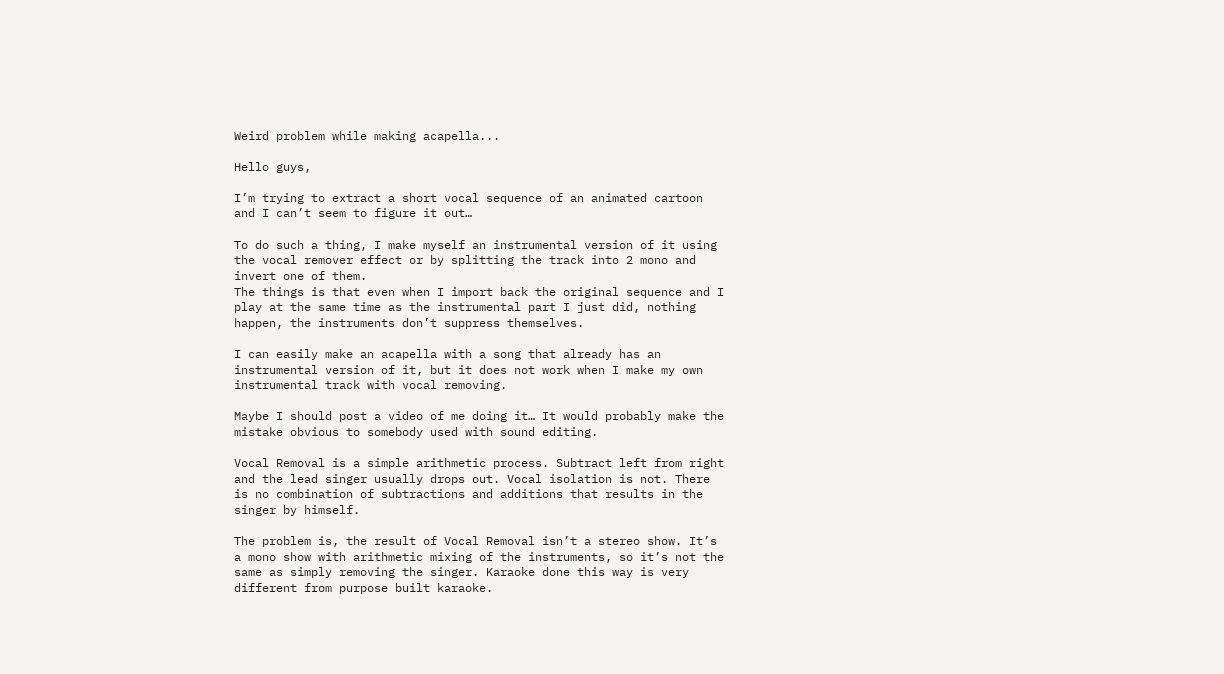Weird problem while making acapella...

Hello guys,

I’m trying to extract a short vocal sequence of an animated cartoon and I can’t seem to figure it out…

To do such a thing, I make myself an instrumental version of it using the vocal remover effect or by splitting the track into 2 mono and invert one of them.
The things is that even when I import back the original sequence and I play at the same time as the instrumental part I just did, nothing happen, the instruments don’t suppress themselves.

I can easily make an acapella with a song that already has an instrumental version of it, but it does not work when I make my own instrumental track with vocal removing.

Maybe I should post a video of me doing it… It would probably make the mistake obvious to somebody used with sound editing.

Vocal Removal is a simple arithmetic process. Subtract left from right and the lead singer usually drops out. Vocal isolation is not. There is no combination of subtractions and additions that results in the singer by himself.

The problem is, the result of Vocal Removal isn’t a stereo show. It’s a mono show with arithmetic mixing of the instruments, so it’s not the same as simply removing the singer. Karaoke done this way is very different from purpose built karaoke.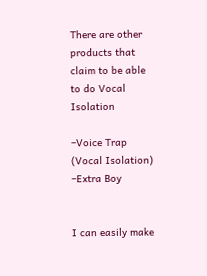There are other products that claim to be able to do Vocal Isolation

–Voice Trap (Vocal Isolation)
–Extra Boy


I can easily make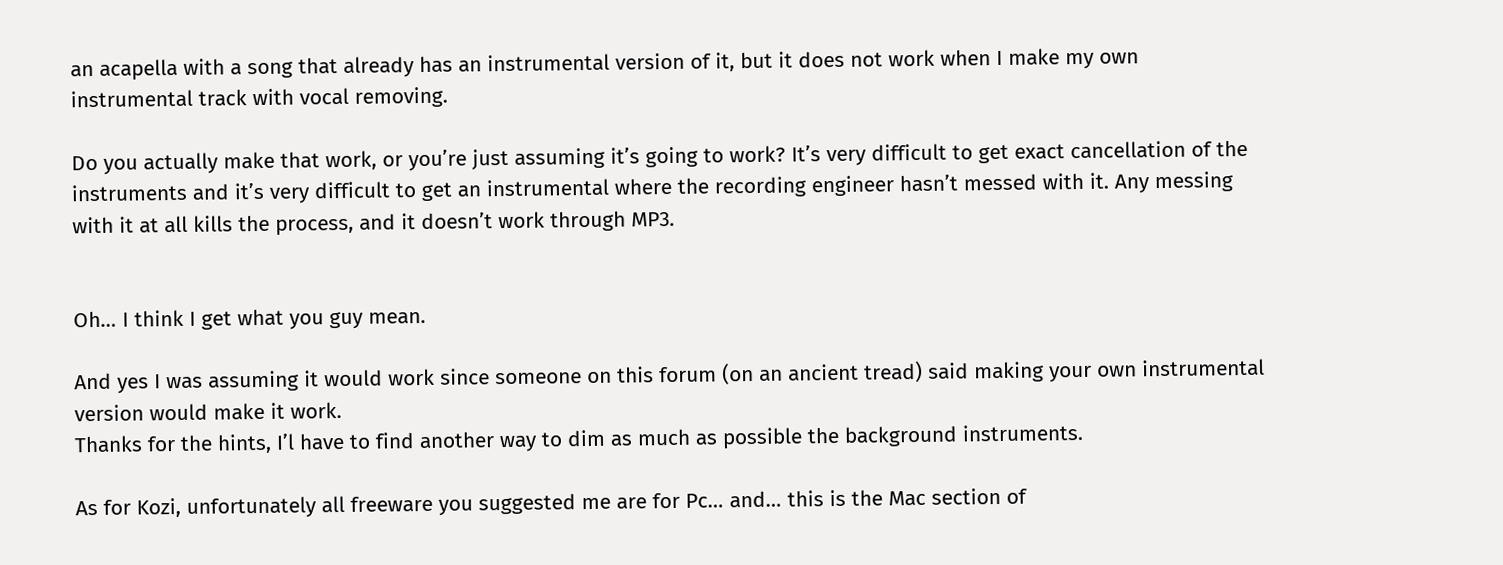an acapella with a song that already has an instrumental version of it, but it does not work when I make my own instrumental track with vocal removing.

Do you actually make that work, or you’re just assuming it’s going to work? It’s very difficult to get exact cancellation of the instruments and it’s very difficult to get an instrumental where the recording engineer hasn’t messed with it. Any messing with it at all kills the process, and it doesn’t work through MP3.


Oh… I think I get what you guy mean.

And yes I was assuming it would work since someone on this forum (on an ancient tread) said making your own instrumental version would make it work.
Thanks for the hints, I’l have to find another way to dim as much as possible the background instruments.

As for Kozi, unfortunately all freeware you suggested me are for Pc… and… this is the Mac section of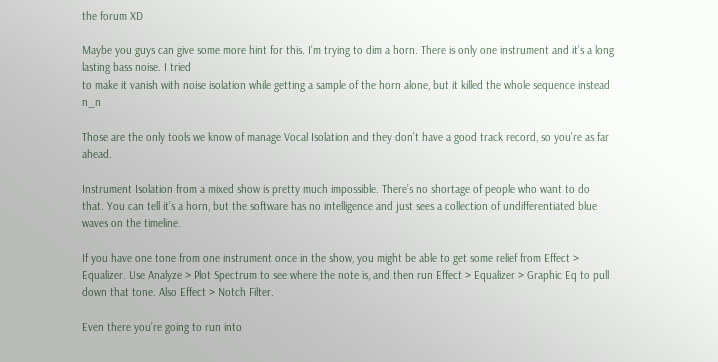the forum XD

Maybe you guys can give some more hint for this. I’m trying to dim a horn. There is only one instrument and it’s a long lasting bass noise. I tried
to make it vanish with noise isolation while getting a sample of the horn alone, but it killed the whole sequence instead n_n

Those are the only tools we know of manage Vocal Isolation and they don’t have a good track record, so you’re as far ahead.

Instrument Isolation from a mixed show is pretty much impossible. There’s no shortage of people who want to do that. You can tell it’s a horn, but the software has no intelligence and just sees a collection of undifferentiated blue waves on the timeline.

If you have one tone from one instrument once in the show, you might be able to get some relief from Effect > Equalizer. Use Analyze > Plot Spectrum to see where the note is, and then run Effect > Equalizer > Graphic Eq to pull down that tone. Also Effect > Notch Filter.

Even there you’re going to run into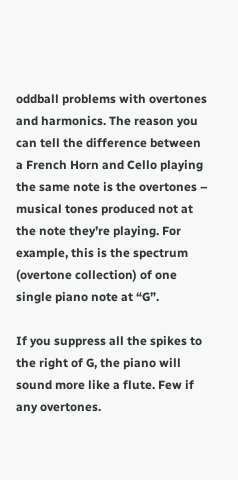oddball problems with overtones and harmonics. The reason you can tell the difference between a French Horn and Cello playing the same note is the overtones – musical tones produced not at the note they’re playing. For example, this is the spectrum (overtone collection) of one single piano note at “G”.

If you suppress all the spikes to the right of G, the piano will sound more like a flute. Few if any overtones.